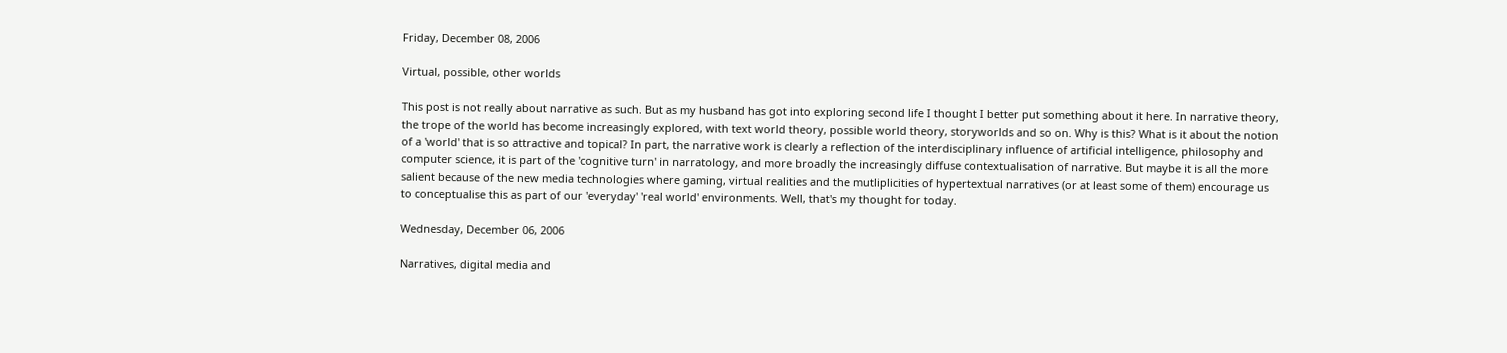Friday, December 08, 2006

Virtual, possible, other worlds

This post is not really about narrative as such. But as my husband has got into exploring second life I thought I better put something about it here. In narrative theory, the trope of the world has become increasingly explored, with text world theory, possible world theory, storyworlds and so on. Why is this? What is it about the notion of a 'world' that is so attractive and topical? In part, the narrative work is clearly a reflection of the interdisciplinary influence of artificial intelligence, philosophy and computer science, it is part of the 'cognitive turn' in narratology, and more broadly the increasingly diffuse contextualisation of narrative. But maybe it is all the more salient because of the new media technologies where gaming, virtual realities and the mutliplicities of hypertextual narratives (or at least some of them) encourage us to conceptualise this as part of our 'everyday' 'real world' environments. Well, that's my thought for today.

Wednesday, December 06, 2006

Narratives, digital media and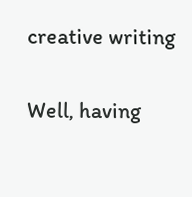creative writing

Well, having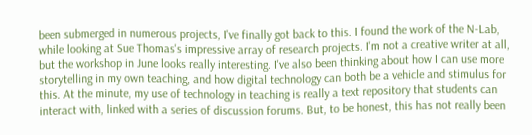been submerged in numerous projects, I've finally got back to this. I found the work of the N-Lab, while looking at Sue Thomas's impressive array of research projects. I'm not a creative writer at all, but the workshop in June looks really interesting. I've also been thinking about how I can use more storytelling in my own teaching, and how digital technology can both be a vehicle and stimulus for this. At the minute, my use of technology in teaching is really a text repository that students can interact with, linked with a series of discussion forums. But, to be honest, this has not really been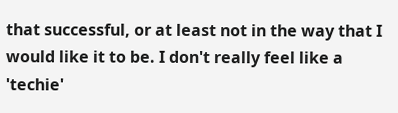that successful, or at least not in the way that I would like it to be. I don't really feel like a 'techie'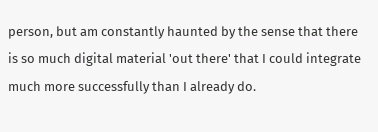person, but am constantly haunted by the sense that there is so much digital material 'out there' that I could integrate much more successfully than I already do.